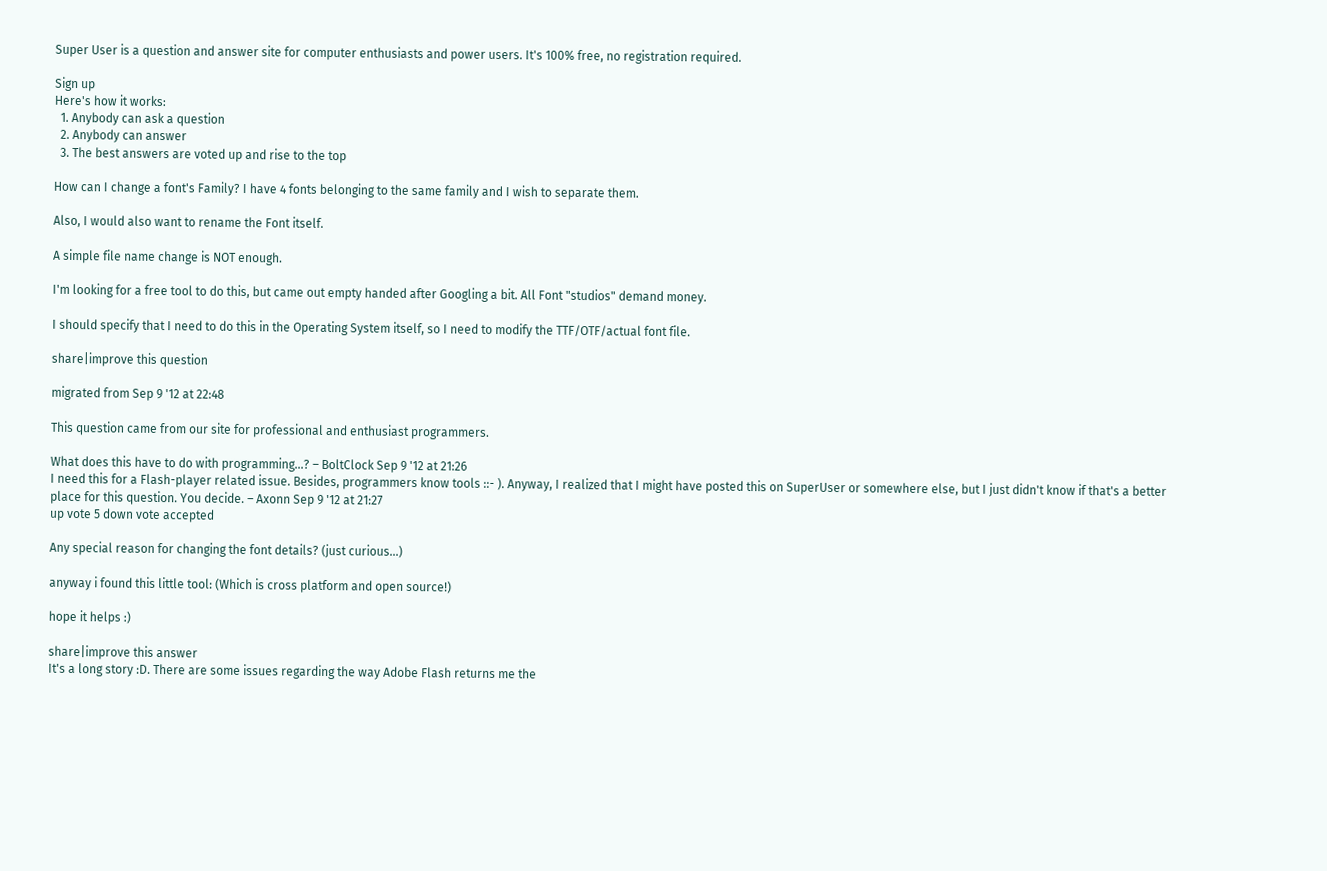Super User is a question and answer site for computer enthusiasts and power users. It's 100% free, no registration required.

Sign up
Here's how it works:
  1. Anybody can ask a question
  2. Anybody can answer
  3. The best answers are voted up and rise to the top

How can I change a font's Family? I have 4 fonts belonging to the same family and I wish to separate them.

Also, I would also want to rename the Font itself.

A simple file name change is NOT enough.

I'm looking for a free tool to do this, but came out empty handed after Googling a bit. All Font "studios" demand money.

I should specify that I need to do this in the Operating System itself, so I need to modify the TTF/OTF/actual font file.

share|improve this question

migrated from Sep 9 '12 at 22:48

This question came from our site for professional and enthusiast programmers.

What does this have to do with programming...? – BoltClock Sep 9 '12 at 21:26
I need this for a Flash-player related issue. Besides, programmers know tools ::- ). Anyway, I realized that I might have posted this on SuperUser or somewhere else, but I just didn't know if that's a better place for this question. You decide. – Axonn Sep 9 '12 at 21:27
up vote 5 down vote accepted

Any special reason for changing the font details? (just curious...)

anyway i found this little tool: (Which is cross platform and open source!)

hope it helps :)

share|improve this answer
It's a long story :D. There are some issues regarding the way Adobe Flash returns me the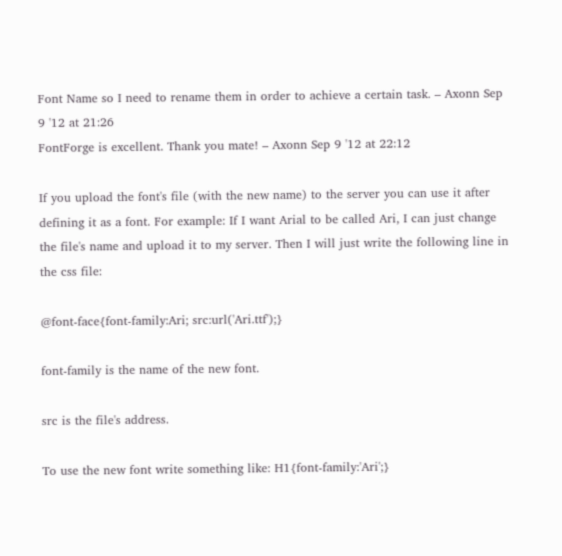Font Name so I need to rename them in order to achieve a certain task. – Axonn Sep 9 '12 at 21:26
FontForge is excellent. Thank you mate! – Axonn Sep 9 '12 at 22:12

If you upload the font's file (with the new name) to the server you can use it after defining it as a font. For example: If I want Arial to be called Ari, I can just change the file's name and upload it to my server. Then I will just write the following line in the css file:

@font-face{font-family:Ari; src:url('Ari.ttf');}

font-family is the name of the new font.

src is the file's address.

To use the new font write something like: H1{font-family:'Ari';}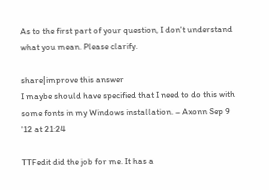As to the first part of your question, I don't understand what you mean. Please clarify.

share|improve this answer
I maybe should have specified that I need to do this with some fonts in my Windows installation. – Axonn Sep 9 '12 at 21:24

TTFedit did the job for me. It has a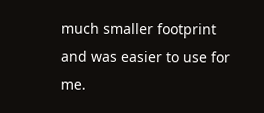much smaller footprint and was easier to use for me.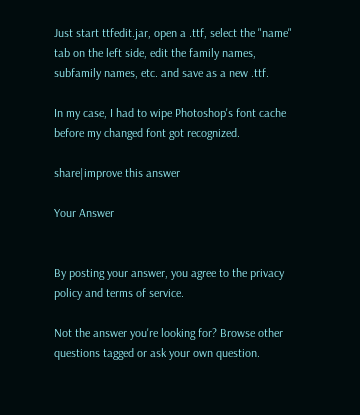Just start ttfedit.jar, open a .ttf, select the "name" tab on the left side, edit the family names, subfamily names, etc. and save as a new .ttf.

In my case, I had to wipe Photoshop's font cache before my changed font got recognized.

share|improve this answer

Your Answer


By posting your answer, you agree to the privacy policy and terms of service.

Not the answer you're looking for? Browse other questions tagged or ask your own question.